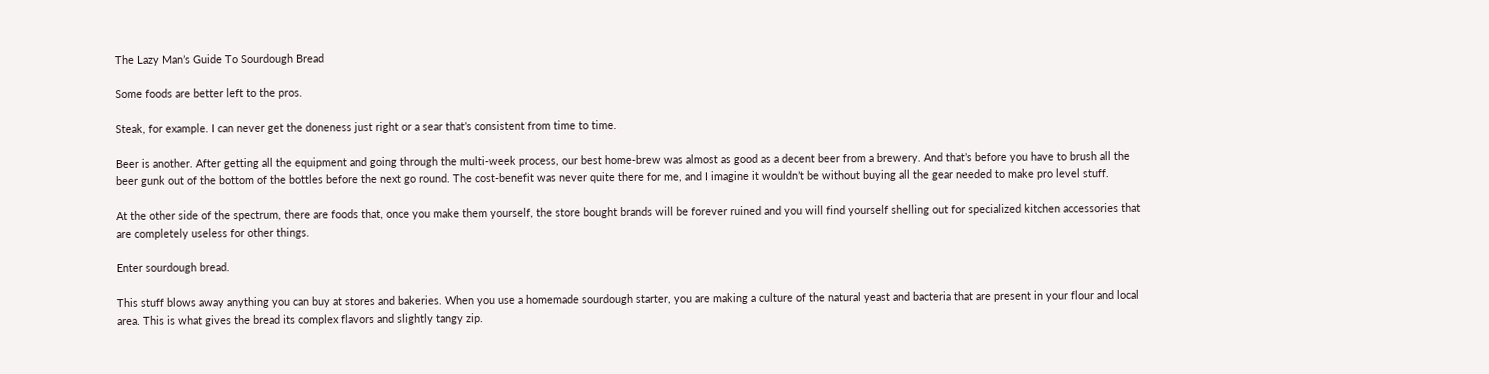The Lazy Man’s Guide To Sourdough Bread

Some foods are better left to the pros.

Steak, for example. I can never get the doneness just right or a sear that’s consistent from time to time.

Beer is another. After getting all the equipment and going through the multi-week process, our best home-brew was almost as good as a decent beer from a brewery. And that’s before you have to brush all the beer gunk out of the bottom of the bottles before the next go round. The cost-benefit was never quite there for me, and I imagine it wouldn’t be without buying all the gear needed to make pro level stuff.

At the other side of the spectrum, there are foods that, once you make them yourself, the store bought brands will be forever ruined and you will find yourself shelling out for specialized kitchen accessories that are completely useless for other things.

Enter sourdough bread.

This stuff blows away anything you can buy at stores and bakeries. When you use a homemade sourdough starter, you are making a culture of the natural yeast and bacteria that are present in your flour and local area. This is what gives the bread its complex flavors and slightly tangy zip.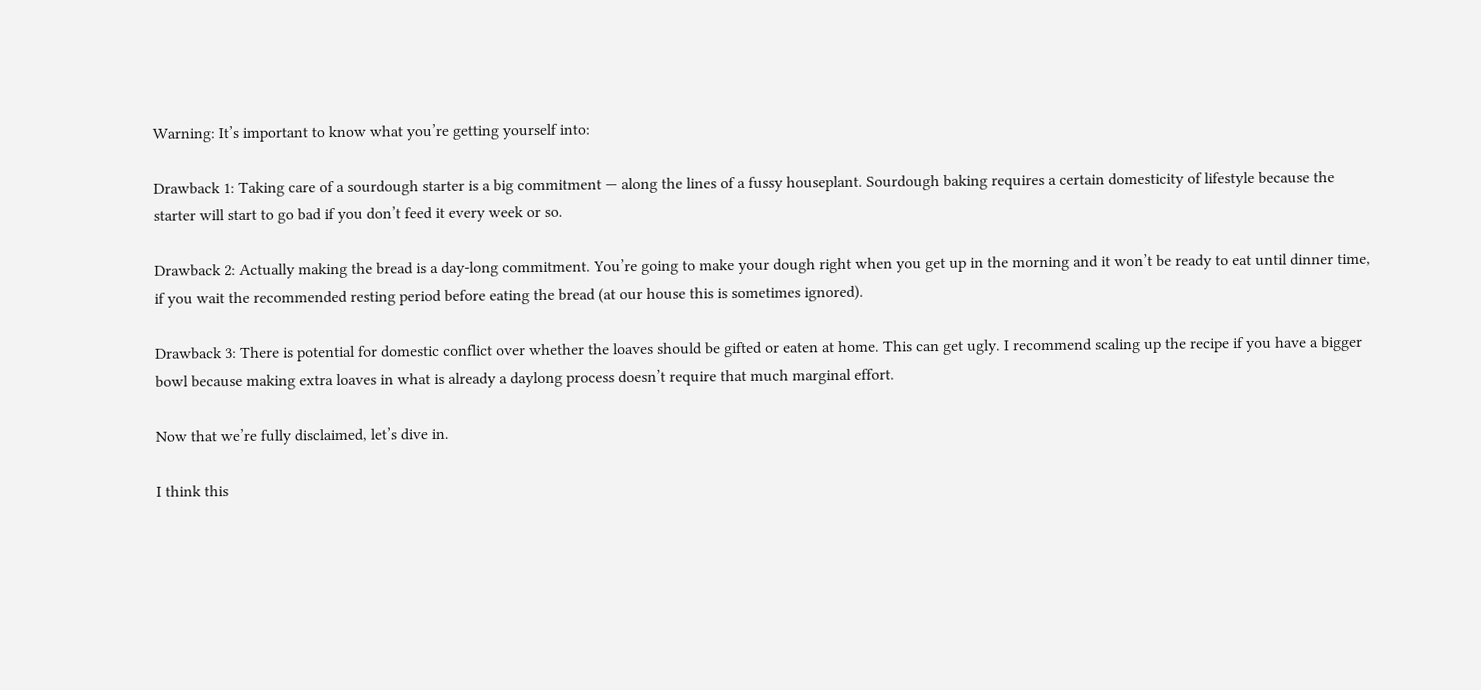Warning: It’s important to know what you’re getting yourself into:

Drawback 1: Taking care of a sourdough starter is a big commitment — along the lines of a fussy houseplant. Sourdough baking requires a certain domesticity of lifestyle because the starter will start to go bad if you don’t feed it every week or so.

Drawback 2: Actually making the bread is a day-long commitment. You’re going to make your dough right when you get up in the morning and it won’t be ready to eat until dinner time, if you wait the recommended resting period before eating the bread (at our house this is sometimes ignored).

Drawback 3: There is potential for domestic conflict over whether the loaves should be gifted or eaten at home. This can get ugly. I recommend scaling up the recipe if you have a bigger bowl because making extra loaves in what is already a daylong process doesn’t require that much marginal effort.

Now that we’re fully disclaimed, let’s dive in.

I think this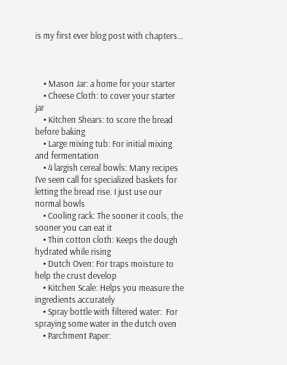is my first ever blog post with chapters…



    • Mason Jar: a home for your starter
    • Cheese Cloth: to cover your starter jar
    • Kitchen Shears: to score the bread before baking
    • Large mixing tub: For initial mixing and fermentation
    • 4 largish cereal bowls: Many recipes I’ve seen call for specialized baskets for letting the bread rise. I just use our normal bowls
    • Cooling rack: The sooner it cools, the sooner you can eat it
    • Thin cotton cloth: Keeps the dough hydrated while rising
    • Dutch Oven: For traps moisture to help the crust develop
    • Kitchen Scale: Helps you measure the ingredients accurately
    • Spray bottle with filtered water:  For spraying some water in the dutch oven
    • Parchment Paper: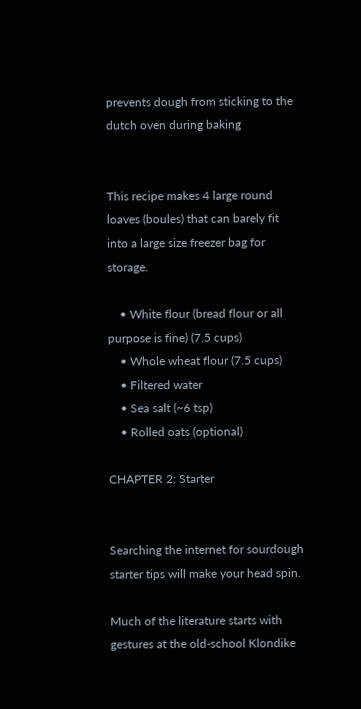prevents dough from sticking to the dutch oven during baking


This recipe makes 4 large round loaves (boules) that can barely fit into a large size freezer bag for storage.

    • White flour (bread flour or all purpose is fine) (7.5 cups)
    • Whole wheat flour (7.5 cups)
    • Filtered water
    • Sea salt (~6 tsp)
    • Rolled oats (optional)

CHAPTER 2: Starter


Searching the internet for sourdough starter tips will make your head spin.

Much of the literature starts with gestures at the old-school Klondike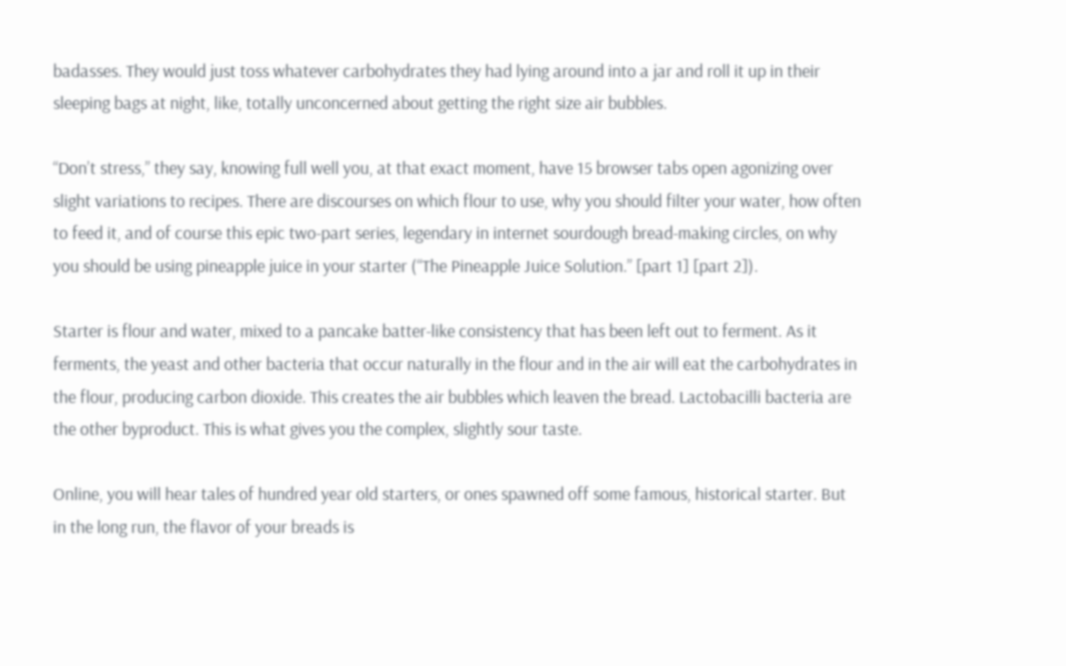badasses. They would just toss whatever carbohydrates they had lying around into a jar and roll it up in their sleeping bags at night, like, totally unconcerned about getting the right size air bubbles.

“Don’t stress,” they say, knowing full well you, at that exact moment, have 15 browser tabs open agonizing over slight variations to recipes. There are discourses on which flour to use, why you should filter your water, how often to feed it, and of course this epic two-part series, legendary in internet sourdough bread-making circles, on why you should be using pineapple juice in your starter (“The Pineapple Juice Solution.” [part 1] [part 2]).

Starter is flour and water, mixed to a pancake batter-like consistency that has been left out to ferment. As it ferments, the yeast and other bacteria that occur naturally in the flour and in the air will eat the carbohydrates in the flour, producing carbon dioxide. This creates the air bubbles which leaven the bread. Lactobacilli bacteria are the other byproduct. This is what gives you the complex, slightly sour taste.

Online, you will hear tales of hundred year old starters, or ones spawned off some famous, historical starter. But in the long run, the flavor of your breads is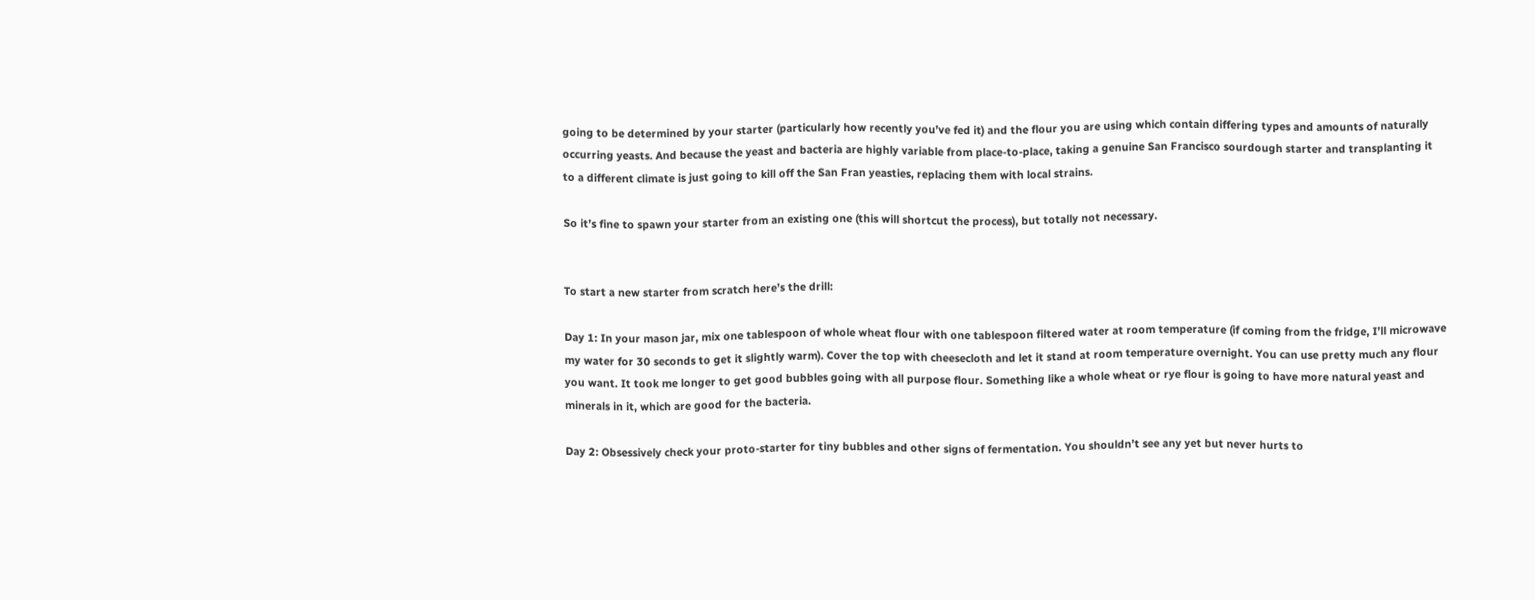going to be determined by your starter (particularly how recently you’ve fed it) and the flour you are using which contain differing types and amounts of naturally occurring yeasts. And because the yeast and bacteria are highly variable from place-to-place, taking a genuine San Francisco sourdough starter and transplanting it to a different climate is just going to kill off the San Fran yeasties, replacing them with local strains.

So it’s fine to spawn your starter from an existing one (this will shortcut the process), but totally not necessary.


To start a new starter from scratch here’s the drill:

Day 1: In your mason jar, mix one tablespoon of whole wheat flour with one tablespoon filtered water at room temperature (if coming from the fridge, I’ll microwave my water for 30 seconds to get it slightly warm). Cover the top with cheesecloth and let it stand at room temperature overnight. You can use pretty much any flour you want. It took me longer to get good bubbles going with all purpose flour. Something like a whole wheat or rye flour is going to have more natural yeast and minerals in it, which are good for the bacteria.

Day 2: Obsessively check your proto-starter for tiny bubbles and other signs of fermentation. You shouldn’t see any yet but never hurts to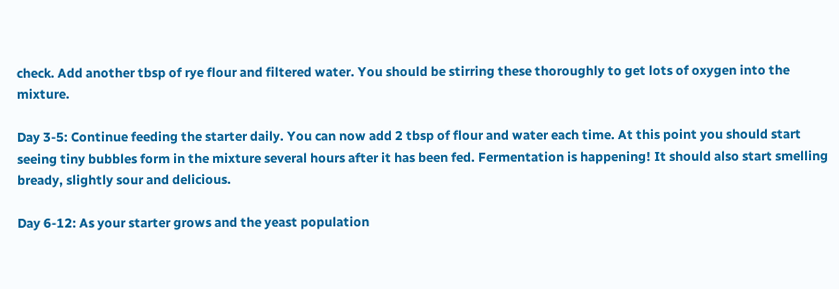check. Add another tbsp of rye flour and filtered water. You should be stirring these thoroughly to get lots of oxygen into the mixture.

Day 3-5: Continue feeding the starter daily. You can now add 2 tbsp of flour and water each time. At this point you should start seeing tiny bubbles form in the mixture several hours after it has been fed. Fermentation is happening! It should also start smelling bready, slightly sour and delicious.

Day 6-12: As your starter grows and the yeast population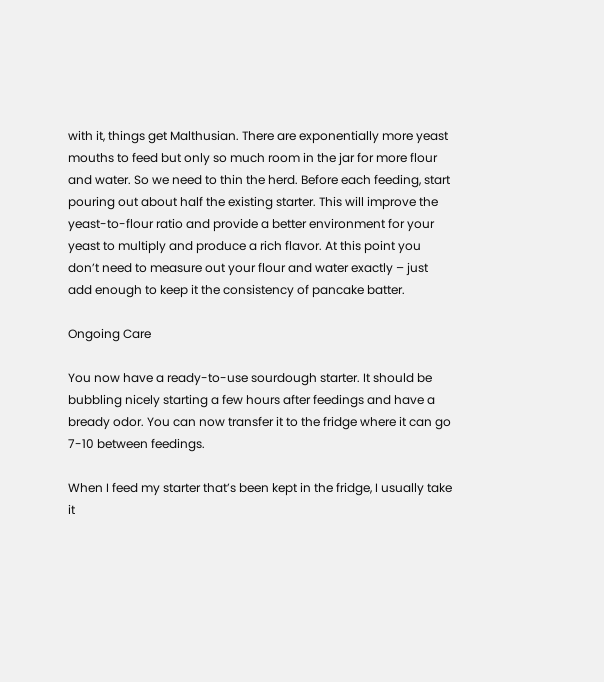with it, things get Malthusian. There are exponentially more yeast mouths to feed but only so much room in the jar for more flour and water. So we need to thin the herd. Before each feeding, start pouring out about half the existing starter. This will improve the yeast-to-flour ratio and provide a better environment for your yeast to multiply and produce a rich flavor. At this point you don’t need to measure out your flour and water exactly – just add enough to keep it the consistency of pancake batter.

Ongoing Care

You now have a ready-to-use sourdough starter. It should be bubbling nicely starting a few hours after feedings and have a bready odor. You can now transfer it to the fridge where it can go 7-10 between feedings.

When I feed my starter that’s been kept in the fridge, I usually take it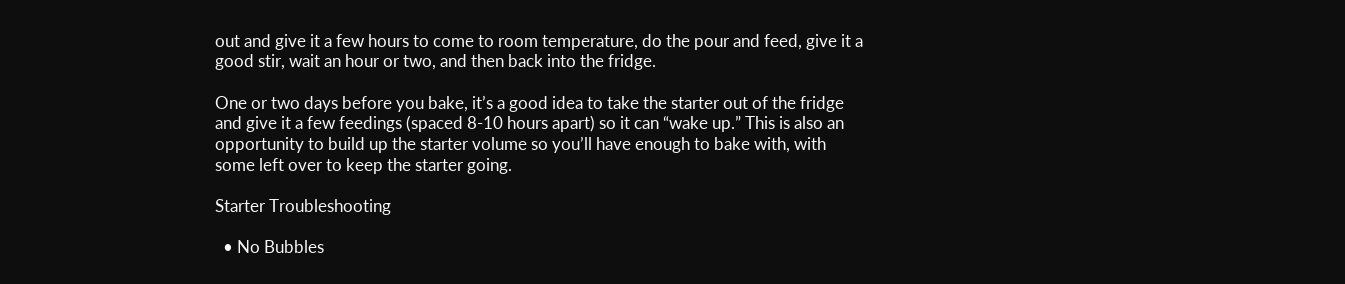out and give it a few hours to come to room temperature, do the pour and feed, give it a good stir, wait an hour or two, and then back into the fridge.

One or two days before you bake, it’s a good idea to take the starter out of the fridge and give it a few feedings (spaced 8-10 hours apart) so it can “wake up.” This is also an opportunity to build up the starter volume so you’ll have enough to bake with, with some left over to keep the starter going.

Starter Troubleshooting

  • No Bubbles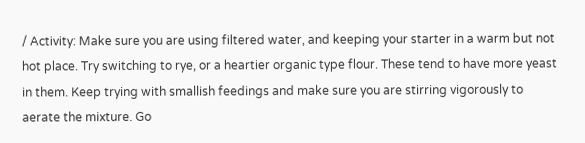/ Activity: Make sure you are using filtered water, and keeping your starter in a warm but not hot place. Try switching to rye, or a heartier organic type flour. These tend to have more yeast in them. Keep trying with smallish feedings and make sure you are stirring vigorously to aerate the mixture. Go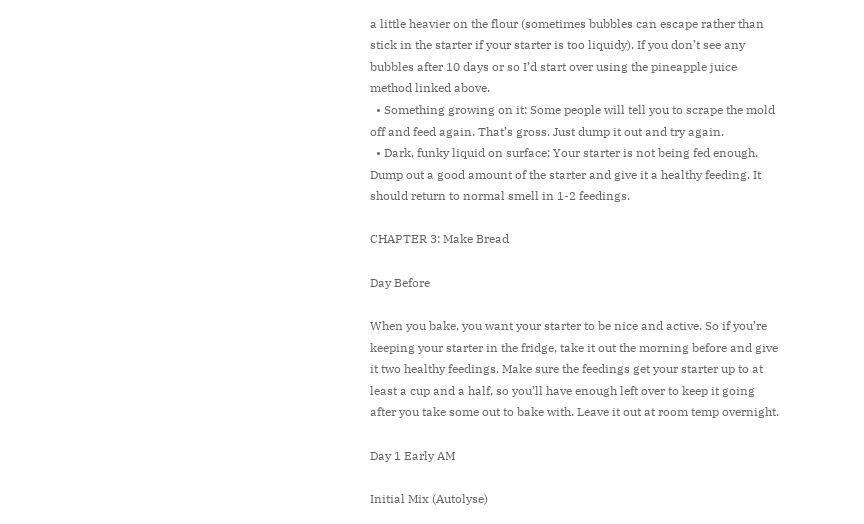a little heavier on the flour (sometimes bubbles can escape rather than stick in the starter if your starter is too liquidy). If you don’t see any bubbles after 10 days or so I’d start over using the pineapple juice method linked above.
  • Something growing on it: Some people will tell you to scrape the mold off and feed again. That’s gross. Just dump it out and try again.
  • Dark, funky liquid on surface: Your starter is not being fed enough. Dump out a good amount of the starter and give it a healthy feeding. It should return to normal smell in 1-2 feedings.

CHAPTER 3: Make Bread

Day Before

When you bake, you want your starter to be nice and active. So if you’re keeping your starter in the fridge, take it out the morning before and give it two healthy feedings. Make sure the feedings get your starter up to at least a cup and a half, so you’ll have enough left over to keep it going after you take some out to bake with. Leave it out at room temp overnight.

Day 1 Early AM

Initial Mix (Autolyse)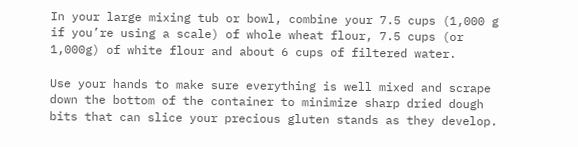In your large mixing tub or bowl, combine your 7.5 cups (1,000 g if you’re using a scale) of whole wheat flour, 7.5 cups (or 1,000g) of white flour and about 6 cups of filtered water.

Use your hands to make sure everything is well mixed and scrape down the bottom of the container to minimize sharp dried dough bits that can slice your precious gluten stands as they develop.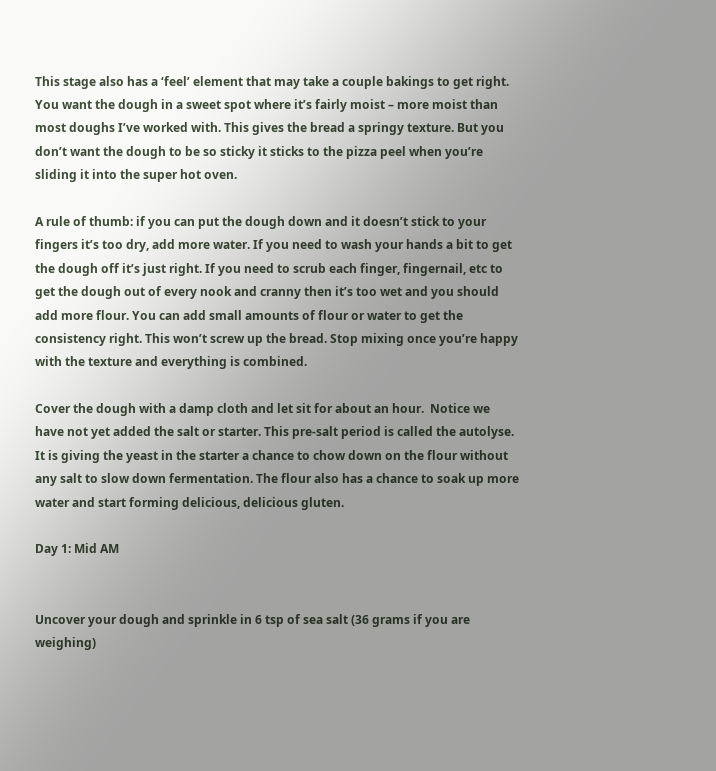This stage also has a ‘feel’ element that may take a couple bakings to get right. You want the dough in a sweet spot where it’s fairly moist – more moist than most doughs I’ve worked with. This gives the bread a springy texture. But you don’t want the dough to be so sticky it sticks to the pizza peel when you’re sliding it into the super hot oven.

A rule of thumb: if you can put the dough down and it doesn’t stick to your fingers it’s too dry, add more water. If you need to wash your hands a bit to get the dough off it’s just right. If you need to scrub each finger, fingernail, etc to get the dough out of every nook and cranny then it’s too wet and you should add more flour. You can add small amounts of flour or water to get the consistency right. This won’t screw up the bread. Stop mixing once you’re happy with the texture and everything is combined.

Cover the dough with a damp cloth and let sit for about an hour.  Notice we have not yet added the salt or starter. This pre-salt period is called the autolyse. It is giving the yeast in the starter a chance to chow down on the flour without any salt to slow down fermentation. The flour also has a chance to soak up more water and start forming delicious, delicious gluten.

Day 1: Mid AM


Uncover your dough and sprinkle in 6 tsp of sea salt (36 grams if you are weighing)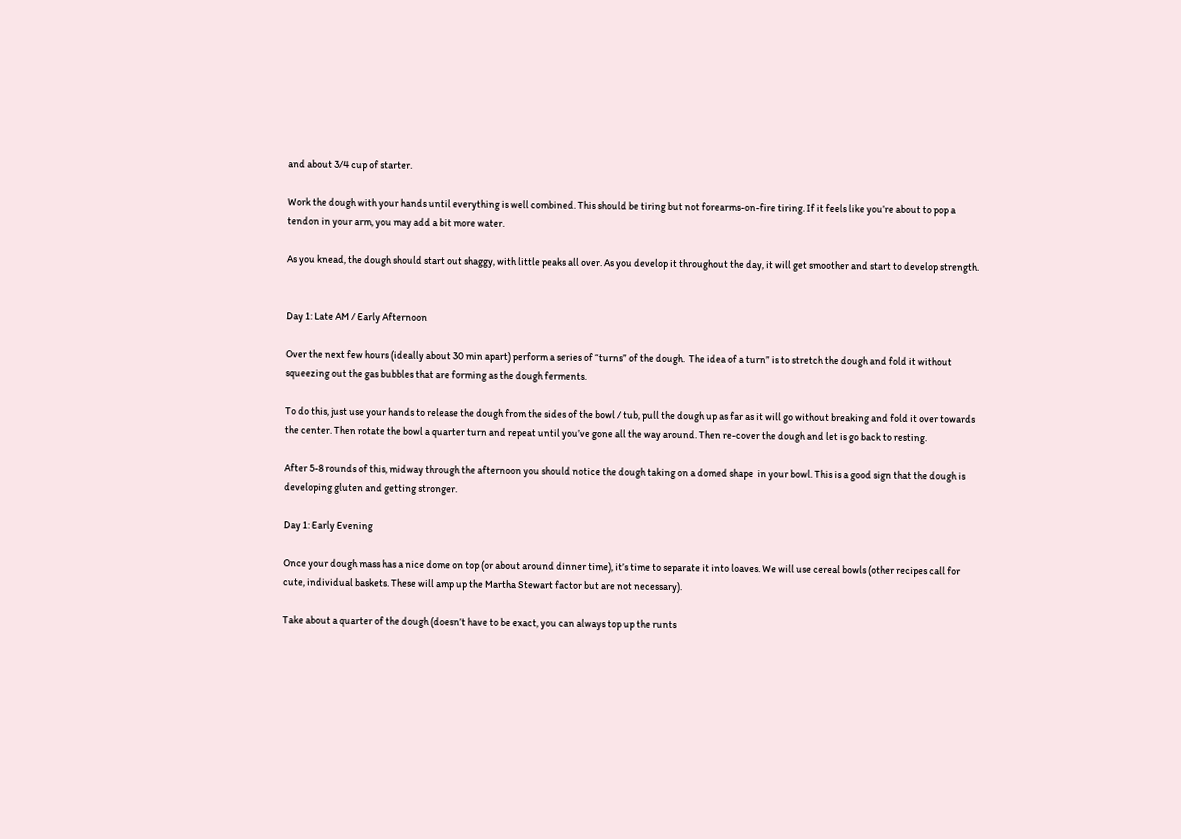and about 3/4 cup of starter.

Work the dough with your hands until everything is well combined. This should be tiring but not forearms-on-fire tiring. If it feels like you’re about to pop a tendon in your arm, you may add a bit more water.

As you knead, the dough should start out shaggy, with little peaks all over. As you develop it throughout the day, it will get smoother and start to develop strength.


Day 1: Late AM / Early Afternoon

Over the next few hours (ideally about 30 min apart) perform a series of “turns” of the dough.  The idea of a turn” is to stretch the dough and fold it without squeezing out the gas bubbles that are forming as the dough ferments.

To do this, just use your hands to release the dough from the sides of the bowl / tub, pull the dough up as far as it will go without breaking and fold it over towards the center. Then rotate the bowl a quarter turn and repeat until you’ve gone all the way around. Then re-cover the dough and let is go back to resting.

After 5-8 rounds of this, midway through the afternoon you should notice the dough taking on a domed shape  in your bowl. This is a good sign that the dough is developing gluten and getting stronger.

Day 1: Early Evening

Once your dough mass has a nice dome on top (or about around dinner time), it’s time to separate it into loaves. We will use cereal bowls (other recipes call for cute, individual baskets. These will amp up the Martha Stewart factor but are not necessary).

Take about a quarter of the dough (doesn’t have to be exact, you can always top up the runts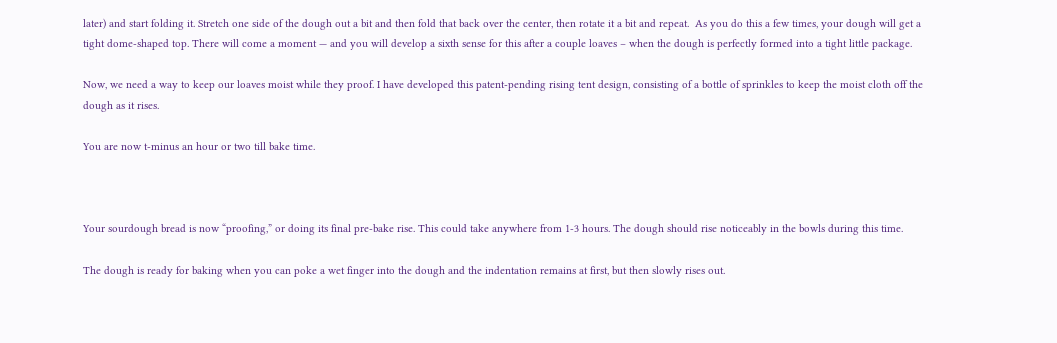later) and start folding it. Stretch one side of the dough out a bit and then fold that back over the center, then rotate it a bit and repeat.  As you do this a few times, your dough will get a tight dome-shaped top. There will come a moment — and you will develop a sixth sense for this after a couple loaves – when the dough is perfectly formed into a tight little package.

Now, we need a way to keep our loaves moist while they proof. I have developed this patent-pending rising tent design, consisting of a bottle of sprinkles to keep the moist cloth off the dough as it rises.

You are now t-minus an hour or two till bake time.



Your sourdough bread is now “proofing,” or doing its final pre-bake rise. This could take anywhere from 1-3 hours. The dough should rise noticeably in the bowls during this time.

The dough is ready for baking when you can poke a wet finger into the dough and the indentation remains at first, but then slowly rises out.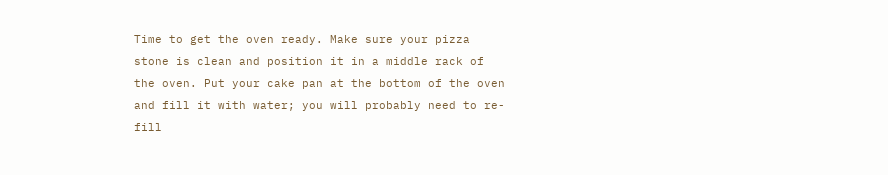Time to get the oven ready. Make sure your pizza stone is clean and position it in a middle rack of the oven. Put your cake pan at the bottom of the oven and fill it with water; you will probably need to re-fill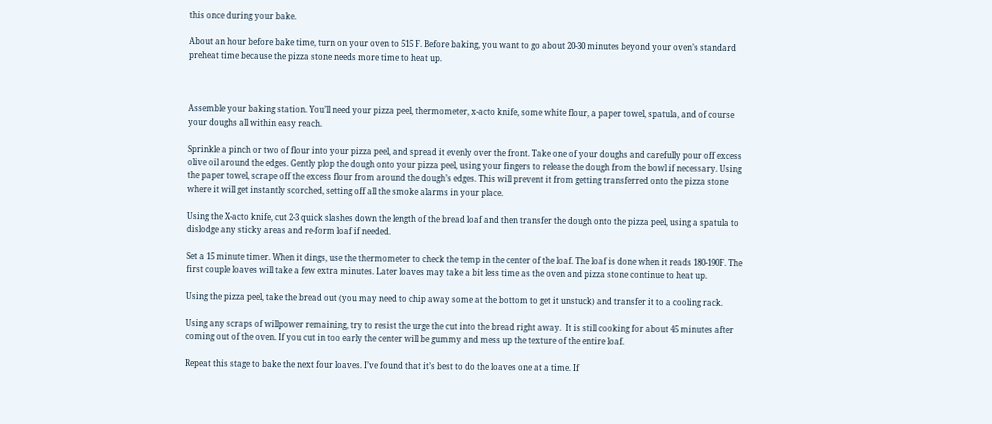this once during your bake.

About an hour before bake time, turn on your oven to 515 F. Before baking, you want to go about 20-30 minutes beyond your oven’s standard preheat time because the pizza stone needs more time to heat up.



Assemble your baking station. You’ll need your pizza peel, thermometer, x-acto knife, some white flour, a paper towel, spatula, and of course your doughs all within easy reach.

Sprinkle a pinch or two of flour into your pizza peel, and spread it evenly over the front. Take one of your doughs and carefully pour off excess olive oil around the edges. Gently plop the dough onto your pizza peel, using your fingers to release the dough from the bowl if necessary. Using the paper towel, scrape off the excess flour from around the dough’s edges. This will prevent it from getting transferred onto the pizza stone where it will get instantly scorched, setting off all the smoke alarms in your place.

Using the X-acto knife, cut 2-3 quick slashes down the length of the bread loaf and then transfer the dough onto the pizza peel, using a spatula to dislodge any sticky areas and re-form loaf if needed.

Set a 15 minute timer. When it dings, use the thermometer to check the temp in the center of the loaf. The loaf is done when it reads 180-190F. The first couple loaves will take a few extra minutes. Later loaves may take a bit less time as the oven and pizza stone continue to heat up.

Using the pizza peel, take the bread out (you may need to chip away some at the bottom to get it unstuck) and transfer it to a cooling rack.

Using any scraps of willpower remaining, try to resist the urge the cut into the bread right away.  It is still cooking for about 45 minutes after coming out of the oven. If you cut in too early the center will be gummy and mess up the texture of the entire loaf.

Repeat this stage to bake the next four loaves. I’ve found that it’s best to do the loaves one at a time. If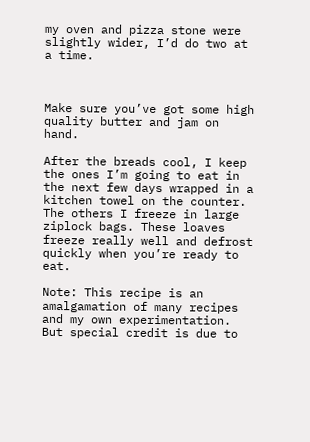my oven and pizza stone were slightly wider, I’d do two at a time.



Make sure you’ve got some high quality butter and jam on hand.

After the breads cool, I keep the ones I’m going to eat in the next few days wrapped in a kitchen towel on the counter. The others I freeze in large ziplock bags. These loaves freeze really well and defrost quickly when you’re ready to eat.

Note: This recipe is an amalgamation of many recipes and my own experimentation. But special credit is due to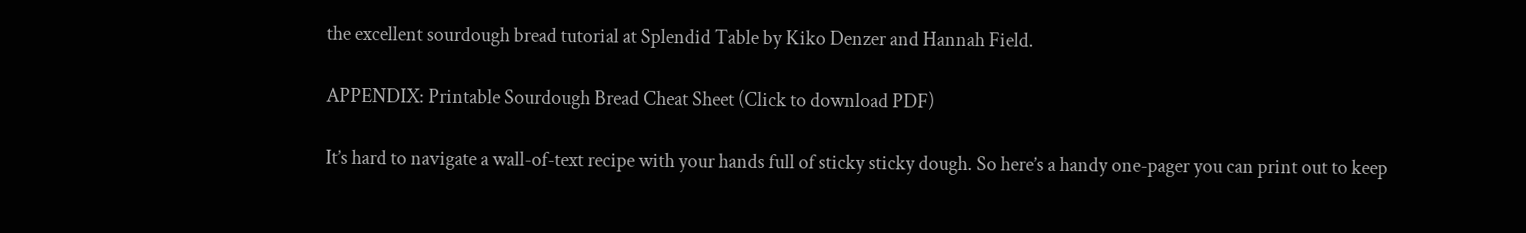the excellent sourdough bread tutorial at Splendid Table by Kiko Denzer and Hannah Field.

APPENDIX: Printable Sourdough Bread Cheat Sheet (Click to download PDF)

It’s hard to navigate a wall-of-text recipe with your hands full of sticky sticky dough. So here’s a handy one-pager you can print out to keep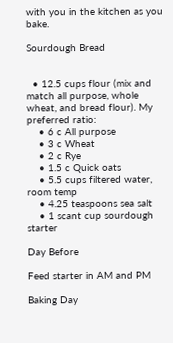with you in the kitchen as you bake.

Sourdough Bread


  • 12.5 cups flour (mix and match all purpose, whole wheat, and bread flour). My preferred ratio:
    • 6 c All purpose
    • 3 c Wheat
    • 2 c Rye
    • 1.5 c Quick oats
    • 5.5 cups filtered water, room temp
    • 4.25 teaspoons sea salt
    • 1 scant cup sourdough starter

Day Before

Feed starter in AM and PM

Baking Day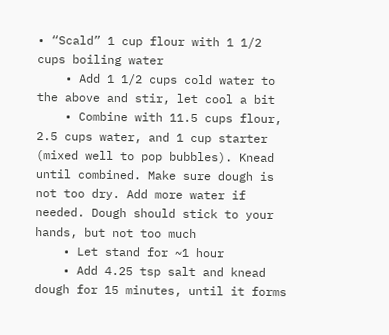• “Scald” 1 cup flour with 1 1/2 cups boiling water
    • Add 1 1/2 cups cold water to the above and stir, let cool a bit
    • Combine with 11.5 cups flour, 2.5 cups water, and 1 cup starter (mixed well to pop bubbles). Knead until combined. Make sure dough is not too dry. Add more water if needed. Dough should stick to your hands, but not too much
    • Let stand for ~1 hour
    • Add 4.25 tsp salt and knead dough for 15 minutes, until it forms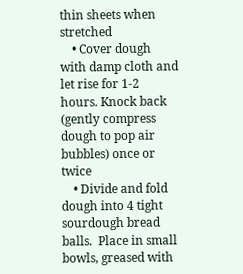thin sheets when stretched
    • Cover dough with damp cloth and let rise for 1-2 hours. Knock back (gently compress dough to pop air bubbles) once or twice
    • Divide and fold dough into 4 tight sourdough bread balls.  Place in small bowls, greased with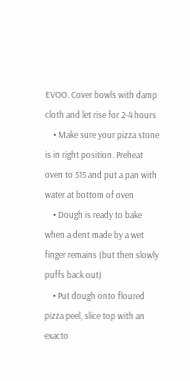EVOO. Cover bowls with damp cloth and let rise for 2-4 hours
    • Make sure your pizza stone is in right position. Preheat oven to 515 and put a pan with water at bottom of oven
    • Dough is ready to bake when a dent made by a wet finger remains (but then slowly puffs back out)
    • Put dough onto floured pizza peel, slice top with an exacto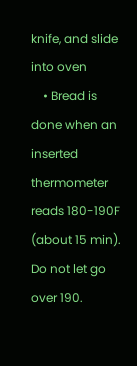knife, and slide into oven
    • Bread is done when an inserted thermometer reads 180-190F (about 15 min). Do not let go over 190.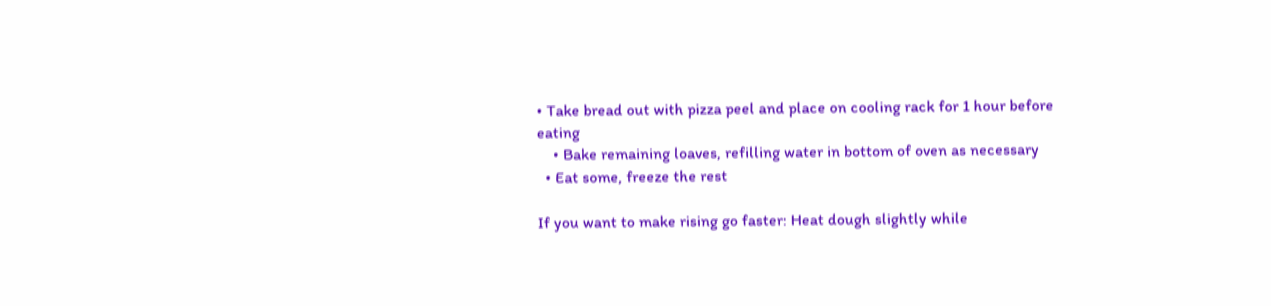• Take bread out with pizza peel and place on cooling rack for 1 hour before eating
    • Bake remaining loaves, refilling water in bottom of oven as necessary
  • Eat some, freeze the rest

If you want to make rising go faster: Heat dough slightly while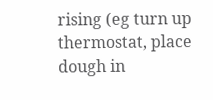rising (eg turn up thermostat, place dough in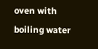oven with boiling water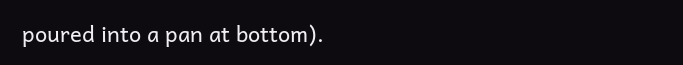poured into a pan at bottom).